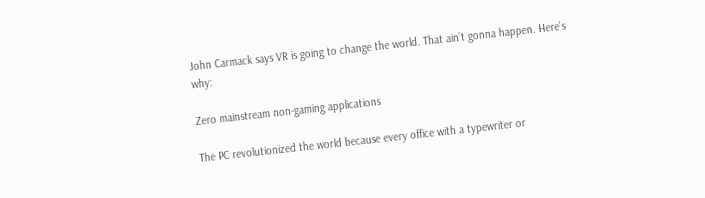John Carmack says VR is going to change the world. That ain’t gonna happen. Here’s why:

Zero mainstream non-gaming applications

The PC revolutionized the world because every office with a typewriter or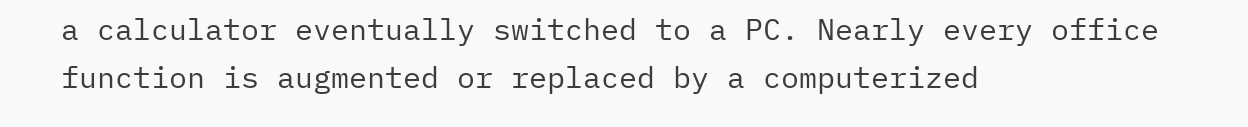a calculator eventually switched to a PC. Nearly every office function is augmented or replaced by a computerized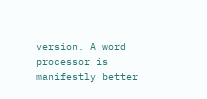version. A word processor is manifestly better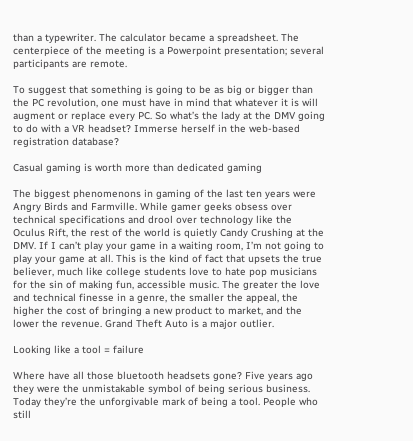than a typewriter. The calculator became a spreadsheet. The centerpiece of the meeting is a Powerpoint presentation; several participants are remote.

To suggest that something is going to be as big or bigger than the PC revolution, one must have in mind that whatever it is will augment or replace every PC. So what’s the lady at the DMV going to do with a VR headset? Immerse herself in the web-based registration database?

Casual gaming is worth more than dedicated gaming

The biggest phenomenons in gaming of the last ten years were Angry Birds and Farmville. While gamer geeks obsess over technical specifications and drool over technology like the Oculus Rift, the rest of the world is quietly Candy Crushing at the DMV. If I can’t play your game in a waiting room, I’m not going to play your game at all. This is the kind of fact that upsets the true believer, much like college students love to hate pop musicians for the sin of making fun, accessible music. The greater the love and technical finesse in a genre, the smaller the appeal, the higher the cost of bringing a new product to market, and the lower the revenue. Grand Theft Auto is a major outlier.

Looking like a tool = failure

Where have all those bluetooth headsets gone? Five years ago they were the unmistakable symbol of being serious business. Today they’re the unforgivable mark of being a tool. People who still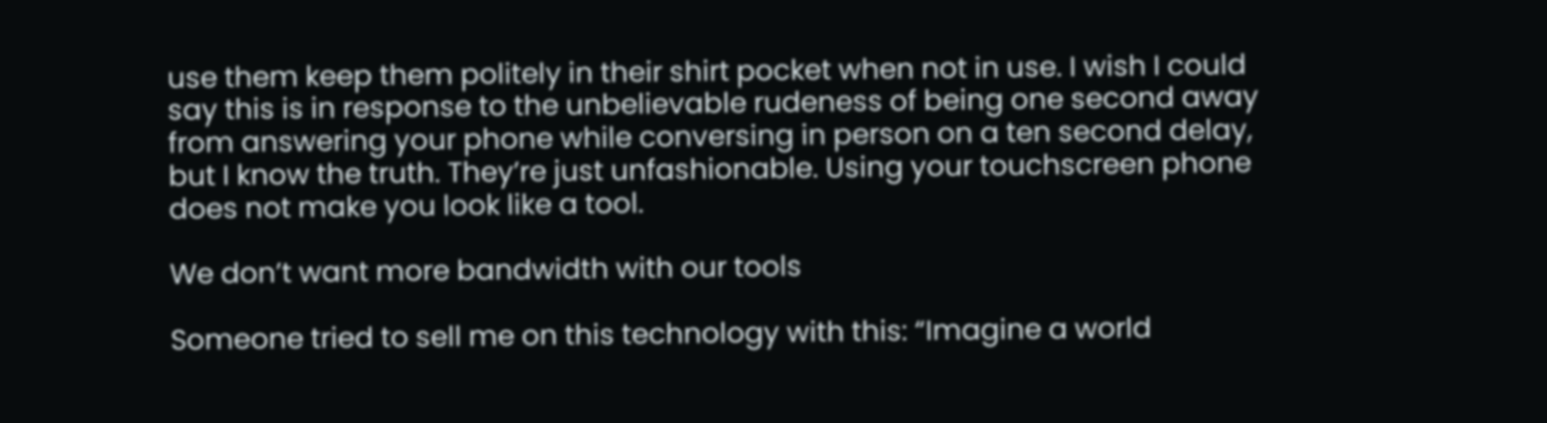use them keep them politely in their shirt pocket when not in use. I wish I could say this is in response to the unbelievable rudeness of being one second away from answering your phone while conversing in person on a ten second delay, but I know the truth. They’re just unfashionable. Using your touchscreen phone does not make you look like a tool.

We don’t want more bandwidth with our tools

Someone tried to sell me on this technology with this: “Imagine a world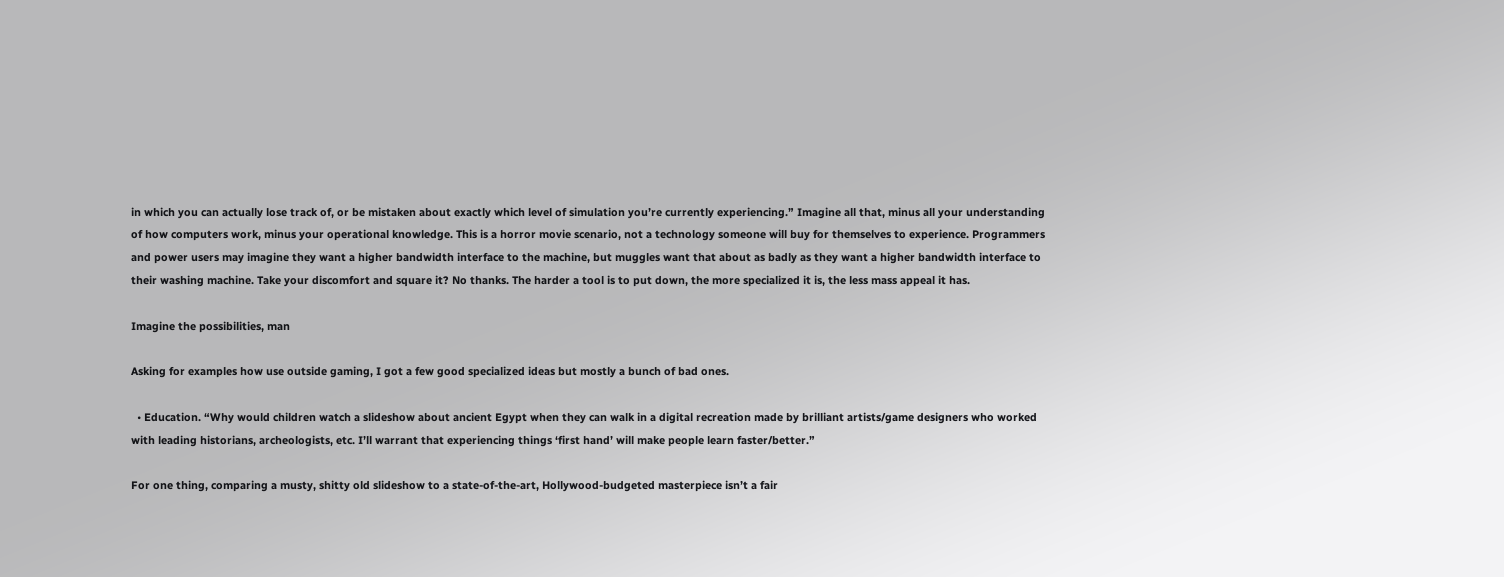in which you can actually lose track of, or be mistaken about exactly which level of simulation you’re currently experiencing.” Imagine all that, minus all your understanding of how computers work, minus your operational knowledge. This is a horror movie scenario, not a technology someone will buy for themselves to experience. Programmers and power users may imagine they want a higher bandwidth interface to the machine, but muggles want that about as badly as they want a higher bandwidth interface to their washing machine. Take your discomfort and square it? No thanks. The harder a tool is to put down, the more specialized it is, the less mass appeal it has.

Imagine the possibilities, man

Asking for examples how use outside gaming, I got a few good specialized ideas but mostly a bunch of bad ones.

  • Education. “Why would children watch a slideshow about ancient Egypt when they can walk in a digital recreation made by brilliant artists/game designers who worked with leading historians, archeologists, etc. I’ll warrant that experiencing things ‘first hand’ will make people learn faster/better.”

For one thing, comparing a musty, shitty old slideshow to a state-of-the-art, Hollywood-budgeted masterpiece isn’t a fair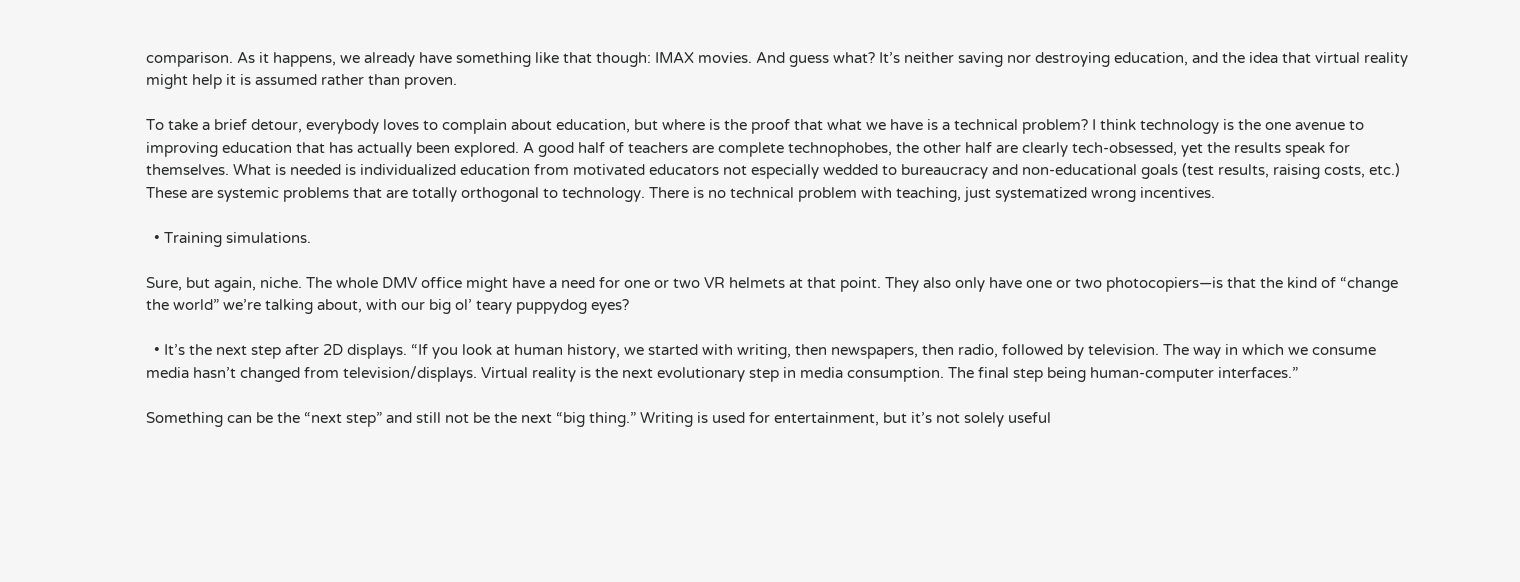comparison. As it happens, we already have something like that though: IMAX movies. And guess what? It’s neither saving nor destroying education, and the idea that virtual reality might help it is assumed rather than proven.

To take a brief detour, everybody loves to complain about education, but where is the proof that what we have is a technical problem? I think technology is the one avenue to improving education that has actually been explored. A good half of teachers are complete technophobes, the other half are clearly tech-obsessed, yet the results speak for themselves. What is needed is individualized education from motivated educators not especially wedded to bureaucracy and non-educational goals (test results, raising costs, etc.) These are systemic problems that are totally orthogonal to technology. There is no technical problem with teaching, just systematized wrong incentives.

  • Training simulations.

Sure, but again, niche. The whole DMV office might have a need for one or two VR helmets at that point. They also only have one or two photocopiers—is that the kind of “change the world” we’re talking about, with our big ol’ teary puppydog eyes?

  • It’s the next step after 2D displays. “If you look at human history, we started with writing, then newspapers, then radio, followed by television. The way in which we consume media hasn’t changed from television/displays. Virtual reality is the next evolutionary step in media consumption. The final step being human-computer interfaces.”

Something can be the “next step” and still not be the next “big thing.” Writing is used for entertainment, but it’s not solely useful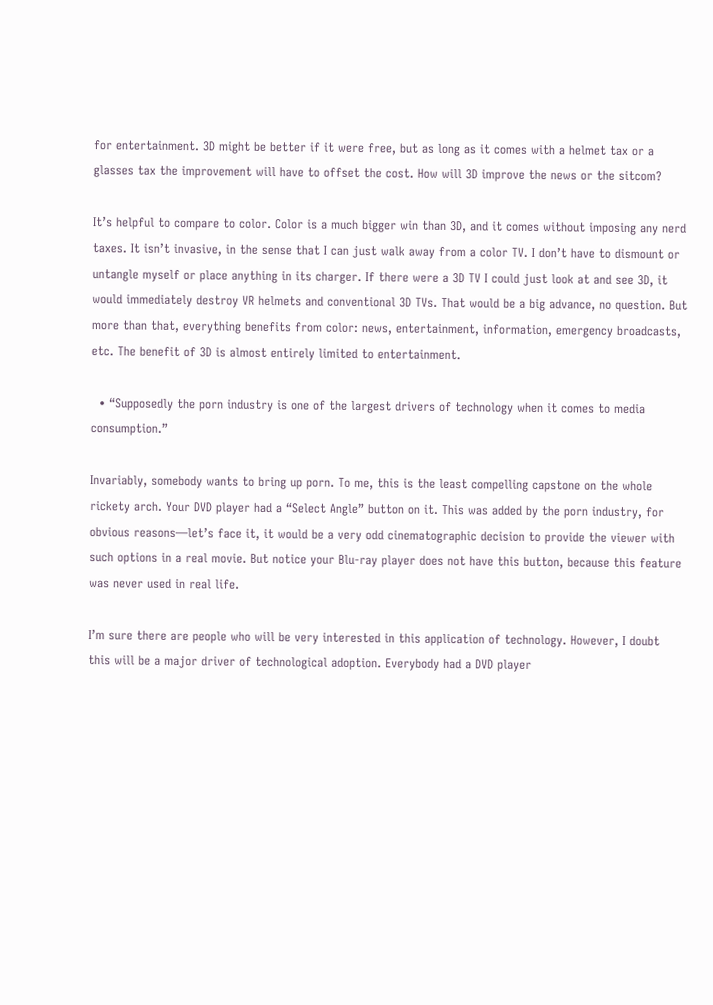for entertainment. 3D might be better if it were free, but as long as it comes with a helmet tax or a glasses tax the improvement will have to offset the cost. How will 3D improve the news or the sitcom?

It’s helpful to compare to color. Color is a much bigger win than 3D, and it comes without imposing any nerd taxes. It isn’t invasive, in the sense that I can just walk away from a color TV. I don’t have to dismount or untangle myself or place anything in its charger. If there were a 3D TV I could just look at and see 3D, it would immediately destroy VR helmets and conventional 3D TVs. That would be a big advance, no question. But more than that, everything benefits from color: news, entertainment, information, emergency broadcasts, etc. The benefit of 3D is almost entirely limited to entertainment.

  • “Supposedly the porn industry is one of the largest drivers of technology when it comes to media consumption.”

Invariably, somebody wants to bring up porn. To me, this is the least compelling capstone on the whole rickety arch. Your DVD player had a “Select Angle” button on it. This was added by the porn industry, for obvious reasons—let’s face it, it would be a very odd cinematographic decision to provide the viewer with such options in a real movie. But notice your Blu-ray player does not have this button, because this feature was never used in real life.

I’m sure there are people who will be very interested in this application of technology. However, I doubt this will be a major driver of technological adoption. Everybody had a DVD player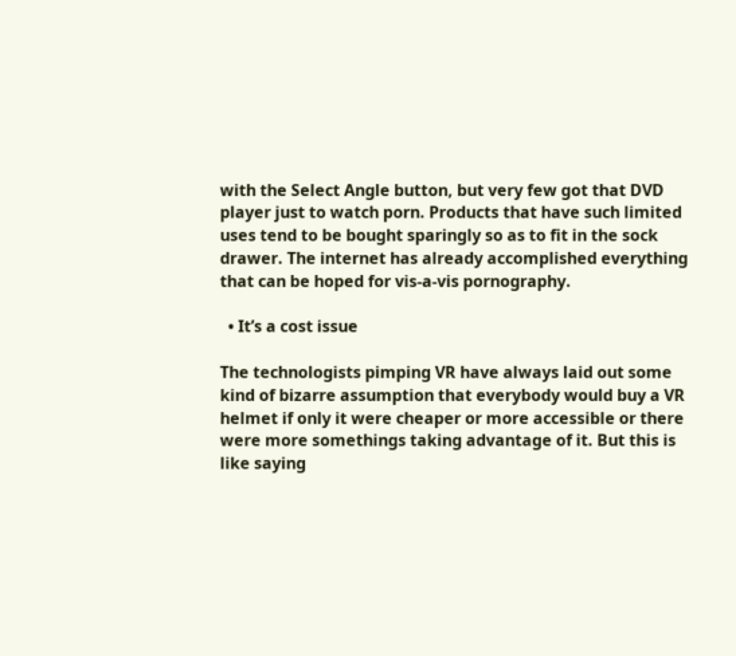with the Select Angle button, but very few got that DVD player just to watch porn. Products that have such limited uses tend to be bought sparingly so as to fit in the sock drawer. The internet has already accomplished everything that can be hoped for vis-a-vis pornography.

  • It’s a cost issue

The technologists pimping VR have always laid out some kind of bizarre assumption that everybody would buy a VR helmet if only it were cheaper or more accessible or there were more somethings taking advantage of it. But this is like saying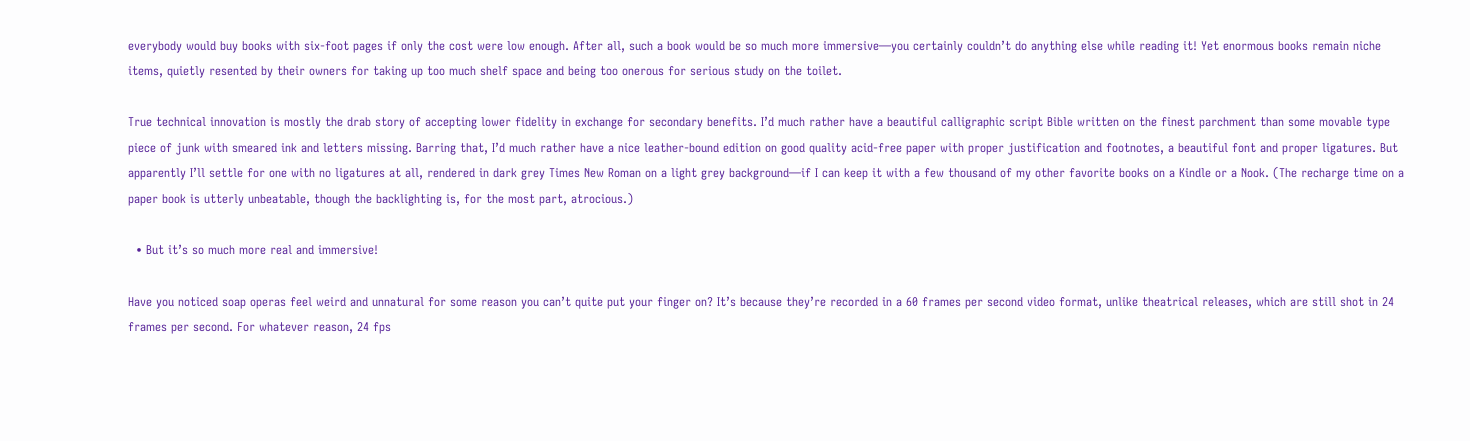everybody would buy books with six-foot pages if only the cost were low enough. After all, such a book would be so much more immersive—you certainly couldn’t do anything else while reading it! Yet enormous books remain niche items, quietly resented by their owners for taking up too much shelf space and being too onerous for serious study on the toilet.

True technical innovation is mostly the drab story of accepting lower fidelity in exchange for secondary benefits. I’d much rather have a beautiful calligraphic script Bible written on the finest parchment than some movable type piece of junk with smeared ink and letters missing. Barring that, I’d much rather have a nice leather-bound edition on good quality acid-free paper with proper justification and footnotes, a beautiful font and proper ligatures. But apparently I’ll settle for one with no ligatures at all, rendered in dark grey Times New Roman on a light grey background—if I can keep it with a few thousand of my other favorite books on a Kindle or a Nook. (The recharge time on a paper book is utterly unbeatable, though the backlighting is, for the most part, atrocious.)

  • But it’s so much more real and immersive!

Have you noticed soap operas feel weird and unnatural for some reason you can’t quite put your finger on? It’s because they’re recorded in a 60 frames per second video format, unlike theatrical releases, which are still shot in 24 frames per second. For whatever reason, 24 fps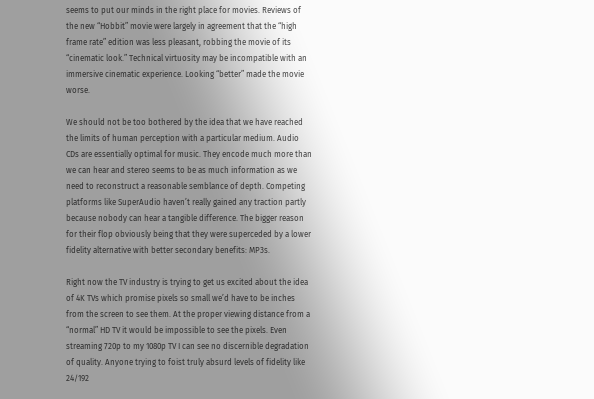seems to put our minds in the right place for movies. Reviews of the new “Hobbit” movie were largely in agreement that the “high frame rate” edition was less pleasant, robbing the movie of its “cinematic look.” Technical virtuosity may be incompatible with an immersive cinematic experience. Looking “better” made the movie worse.

We should not be too bothered by the idea that we have reached the limits of human perception with a particular medium. Audio CDs are essentially optimal for music. They encode much more than we can hear and stereo seems to be as much information as we need to reconstruct a reasonable semblance of depth. Competing platforms like SuperAudio haven’t really gained any traction partly because nobody can hear a tangible difference. The bigger reason for their flop obviously being that they were superceded by a lower fidelity alternative with better secondary benefits: MP3s.

Right now the TV industry is trying to get us excited about the idea of 4K TVs which promise pixels so small we’d have to be inches from the screen to see them. At the proper viewing distance from a “normal” HD TV it would be impossible to see the pixels. Even streaming 720p to my 1080p TV I can see no discernible degradation of quality. Anyone trying to foist truly absurd levels of fidelity like 24/192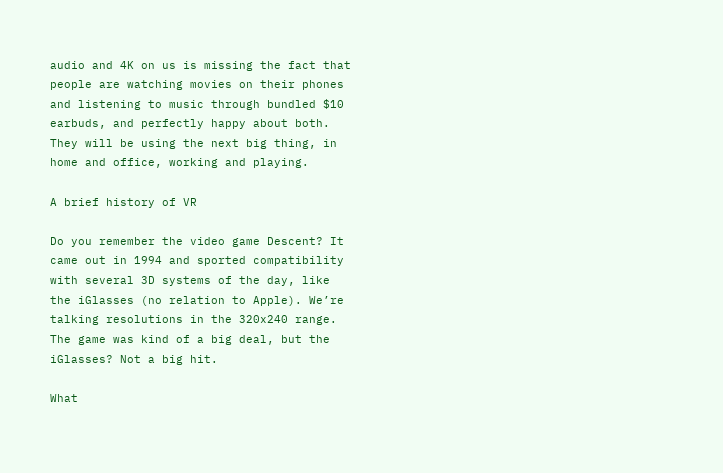audio and 4K on us is missing the fact that people are watching movies on their phones and listening to music through bundled $10 earbuds, and perfectly happy about both. They will be using the next big thing, in home and office, working and playing.

A brief history of VR

Do you remember the video game Descent? It came out in 1994 and sported compatibility with several 3D systems of the day, like the iGlasses (no relation to Apple). We’re talking resolutions in the 320x240 range. The game was kind of a big deal, but the iGlasses? Not a big hit.

What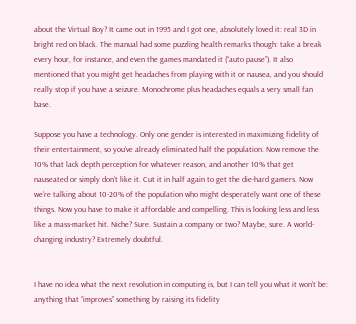about the Virtual Boy? It came out in 1995 and I got one, absolutely loved it: real 3D in bright red on black. The manual had some puzzling health remarks though: take a break every hour, for instance, and even the games mandated it (“auto pause”). It also mentioned that you might get headaches from playing with it or nausea, and you should really stop if you have a seizure. Monochrome plus headaches equals a very small fan base.

Suppose you have a technology. Only one gender is interested in maximizing fidelity of their entertainment, so you’ve already eliminated half the population. Now remove the 10% that lack depth perception for whatever reason, and another 10% that get nauseated or simply don’t like it. Cut it in half again to get the die-hard gamers. Now we’re talking about 10-20% of the population who might desperately want one of these things. Now you have to make it affordable and compelling. This is looking less and less like a mass-market hit. Niche? Sure. Sustain a company or two? Maybe, sure. A world-changing industry? Extremely doubtful.


I have no idea what the next revolution in computing is, but I can tell you what it won’t be: anything that “improves” something by raising its fidelity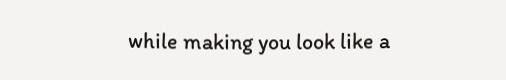while making you look like a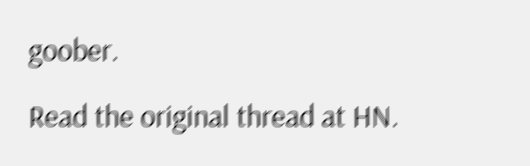goober.

Read the original thread at HN.